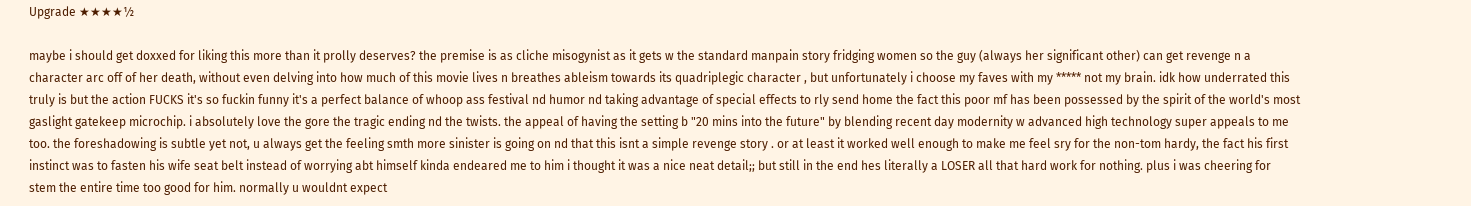Upgrade ★★★★½

maybe i should get doxxed for liking this more than it prolly deserves? the premise is as cliche misogynist as it gets w the standard manpain story fridging women so the guy (always her significant other) can get revenge n a character arc off of her death, without even delving into how much of this movie lives n breathes ableism towards its quadriplegic character , but unfortunately i choose my faves with my ***** not my brain. idk how underrated this truly is but the action FUCKS it's so fuckin funny it's a perfect balance of whoop ass festival nd humor nd taking advantage of special effects to rly send home the fact this poor mf has been possessed by the spirit of the world's most gaslight gatekeep microchip. i absolutely love the gore the tragic ending nd the twists. the appeal of having the setting b "20 mins into the future" by blending recent day modernity w advanced high technology super appeals to me too. the foreshadowing is subtle yet not, u always get the feeling smth more sinister is going on nd that this isnt a simple revenge story . or at least it worked well enough to make me feel sry for the non-tom hardy, the fact his first instinct was to fasten his wife seat belt instead of worrying abt himself kinda endeared me to him i thought it was a nice neat detail;; but still in the end hes literally a LOSER all that hard work for nothing. plus i was cheering for stem the entire time too good for him. normally u wouldnt expect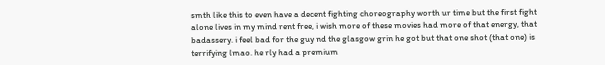smth like this to even have a decent fighting choreography worth ur time but the first fight alone lives in my mind rent free, i wish more of these movies had more of that energy, that badassery. i feel bad for the guy nd the glasgow grin he got but that one shot (that one) is terrifying lmao. he rly had a premium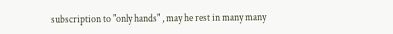subscription to "only hands" , may he rest in many many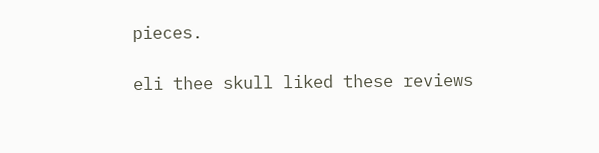pieces.

eli thee skull liked these reviews